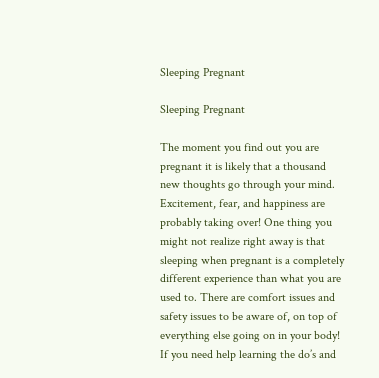Sleeping Pregnant

Sleeping Pregnant

The moment you find out you are pregnant it is likely that a thousand new thoughts go through your mind. Excitement, fear, and happiness are probably taking over! One thing you might not realize right away is that sleeping when pregnant is a completely different experience than what you are used to. There are comfort issues and safety issues to be aware of, on top of everything else going on in your body! If you need help learning the do’s and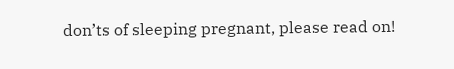don’ts of sleeping pregnant, please read on!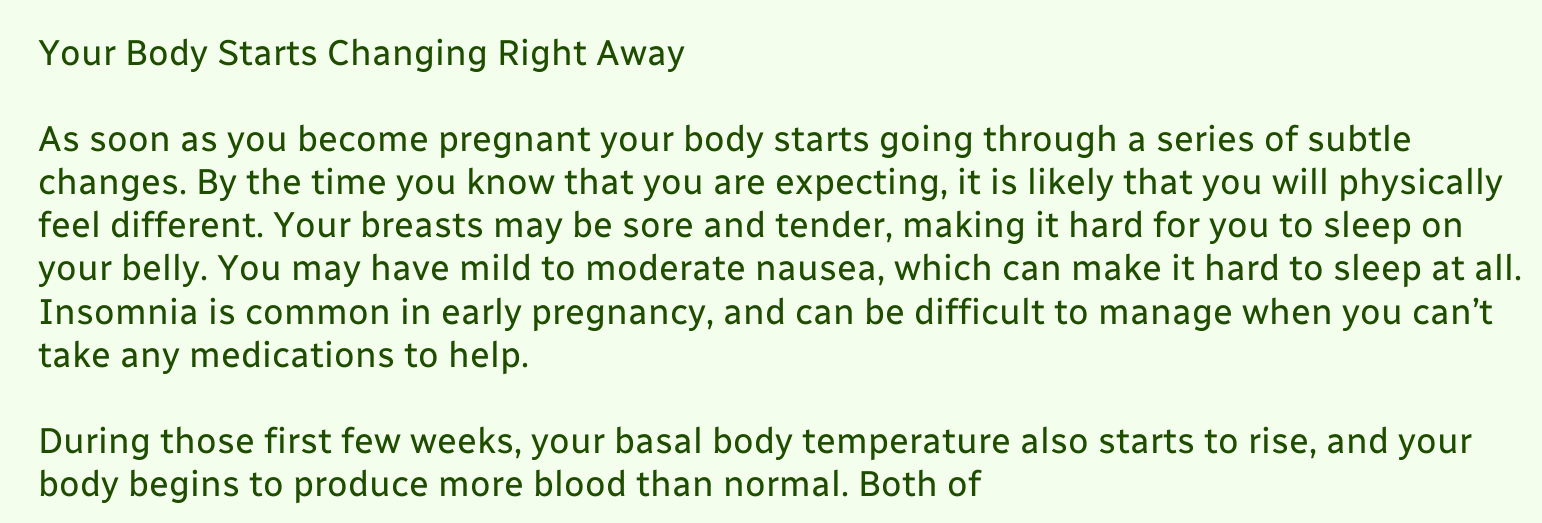Your Body Starts Changing Right Away

As soon as you become pregnant your body starts going through a series of subtle changes. By the time you know that you are expecting, it is likely that you will physically feel different. Your breasts may be sore and tender, making it hard for you to sleep on your belly. You may have mild to moderate nausea, which can make it hard to sleep at all. Insomnia is common in early pregnancy, and can be difficult to manage when you can’t take any medications to help.

During those first few weeks, your basal body temperature also starts to rise, and your body begins to produce more blood than normal. Both of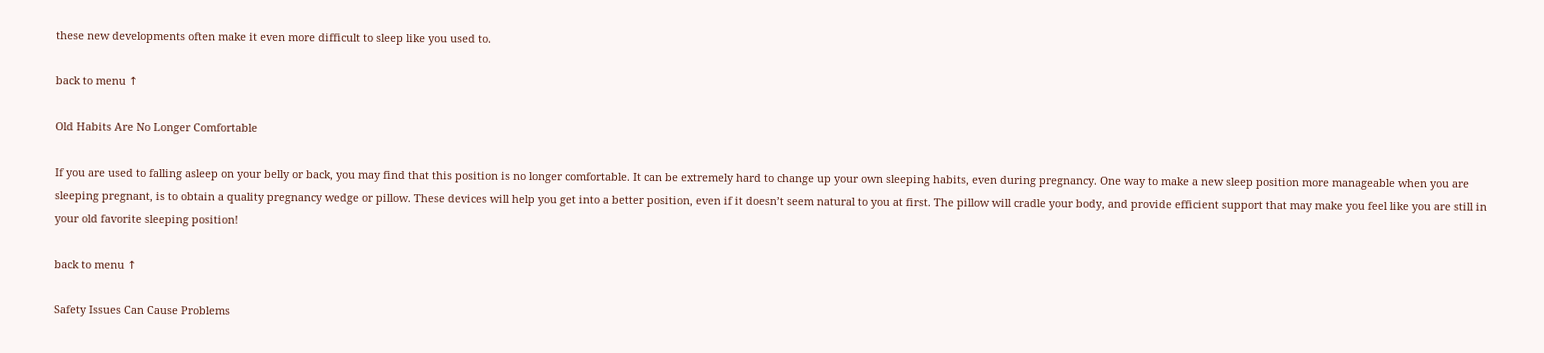these new developments often make it even more difficult to sleep like you used to.

back to menu ↑

Old Habits Are No Longer Comfortable

If you are used to falling asleep on your belly or back, you may find that this position is no longer comfortable. It can be extremely hard to change up your own sleeping habits, even during pregnancy. One way to make a new sleep position more manageable when you are sleeping pregnant, is to obtain a quality pregnancy wedge or pillow. These devices will help you get into a better position, even if it doesn’t seem natural to you at first. The pillow will cradle your body, and provide efficient support that may make you feel like you are still in your old favorite sleeping position!

back to menu ↑

Safety Issues Can Cause Problems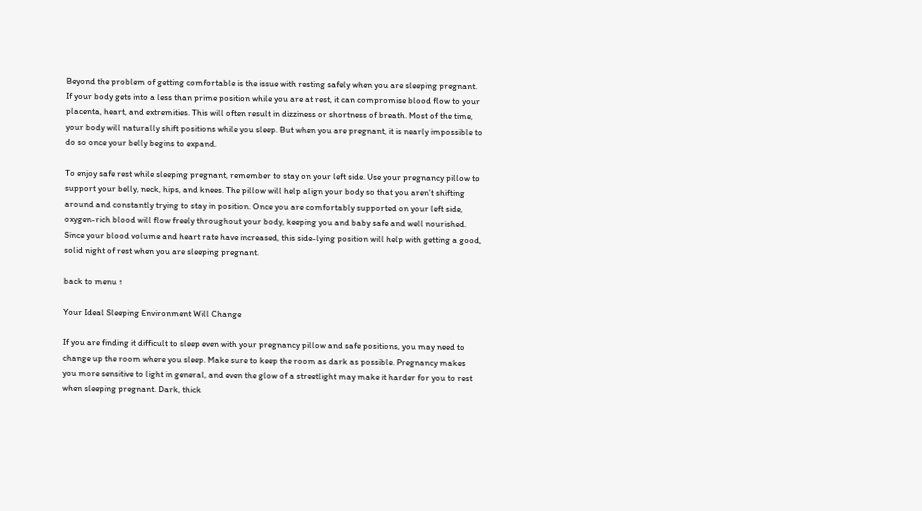Beyond the problem of getting comfortable is the issue with resting safely when you are sleeping pregnant. If your body gets into a less than prime position while you are at rest, it can compromise blood flow to your placenta, heart, and extremities. This will often result in dizziness or shortness of breath. Most of the time, your body will naturally shift positions while you sleep. But when you are pregnant, it is nearly impossible to do so once your belly begins to expand.

To enjoy safe rest while sleeping pregnant, remember to stay on your left side. Use your pregnancy pillow to support your belly, neck, hips, and knees. The pillow will help align your body so that you aren’t shifting around and constantly trying to stay in position. Once you are comfortably supported on your left side, oxygen-rich blood will flow freely throughout your body, keeping you and baby safe and well nourished. Since your blood volume and heart rate have increased, this side-lying position will help with getting a good, solid night of rest when you are sleeping pregnant.

back to menu ↑

Your Ideal Sleeping Environment Will Change

If you are finding it difficult to sleep even with your pregnancy pillow and safe positions, you may need to change up the room where you sleep. Make sure to keep the room as dark as possible. Pregnancy makes you more sensitive to light in general, and even the glow of a streetlight may make it harder for you to rest when sleeping pregnant. Dark, thick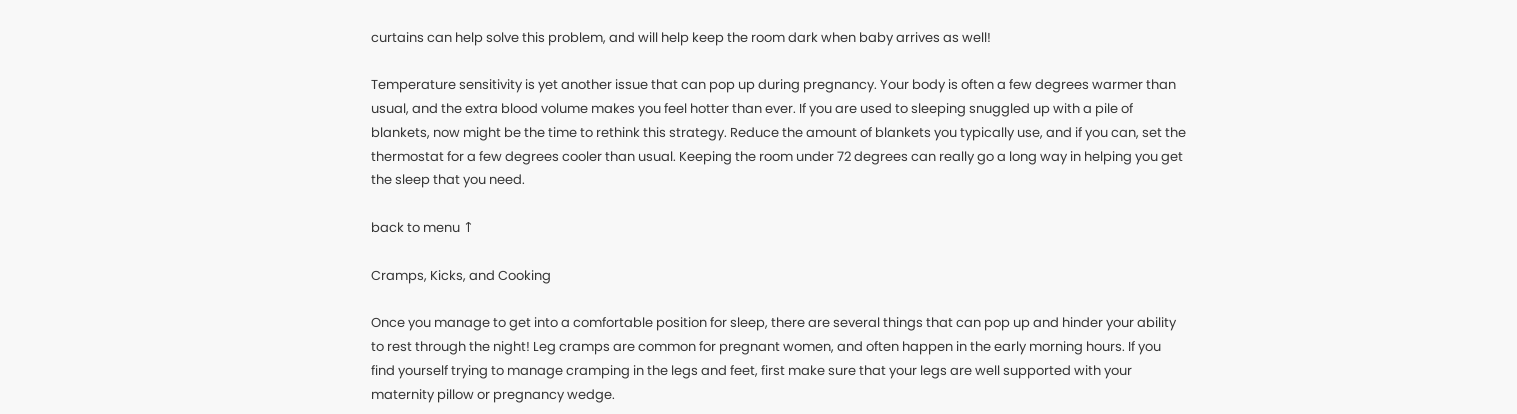curtains can help solve this problem, and will help keep the room dark when baby arrives as well!

Temperature sensitivity is yet another issue that can pop up during pregnancy. Your body is often a few degrees warmer than usual, and the extra blood volume makes you feel hotter than ever. If you are used to sleeping snuggled up with a pile of blankets, now might be the time to rethink this strategy. Reduce the amount of blankets you typically use, and if you can, set the thermostat for a few degrees cooler than usual. Keeping the room under 72 degrees can really go a long way in helping you get the sleep that you need.

back to menu ↑

Cramps, Kicks, and Cooking

Once you manage to get into a comfortable position for sleep, there are several things that can pop up and hinder your ability to rest through the night! Leg cramps are common for pregnant women, and often happen in the early morning hours. If you find yourself trying to manage cramping in the legs and feet, first make sure that your legs are well supported with your maternity pillow or pregnancy wedge.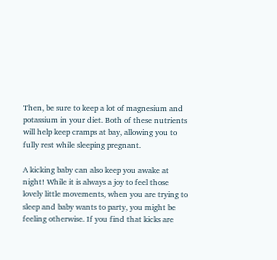Then, be sure to keep a lot of magnesium and potassium in your diet. Both of these nutrients will help keep cramps at bay, allowing you to fully rest while sleeping pregnant.

A kicking baby can also keep you awake at night! While it is always a joy to feel those lovely little movements, when you are trying to sleep and baby wants to party, you might be feeling otherwise. If you find that kicks are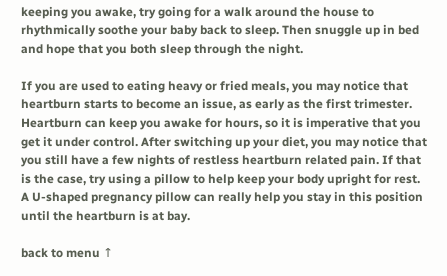keeping you awake, try going for a walk around the house to rhythmically soothe your baby back to sleep. Then snuggle up in bed and hope that you both sleep through the night.

If you are used to eating heavy or fried meals, you may notice that heartburn starts to become an issue, as early as the first trimester. Heartburn can keep you awake for hours, so it is imperative that you get it under control. After switching up your diet, you may notice that you still have a few nights of restless heartburn related pain. If that is the case, try using a pillow to help keep your body upright for rest. A U-shaped pregnancy pillow can really help you stay in this position until the heartburn is at bay.

back to menu ↑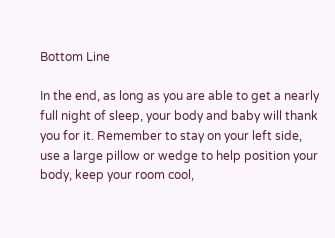Bottom Line

In the end, as long as you are able to get a nearly full night of sleep, your body and baby will thank you for it. Remember to stay on your left side, use a large pillow or wedge to help position your body, keep your room cool,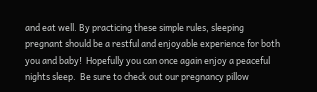and eat well. By practicing these simple rules, sleeping pregnant should be a restful and enjoyable experience for both you and baby!  Hopefully you can once again enjoy a peaceful nights sleep.  Be sure to check out our pregnancy pillow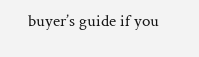buyer’s guide if you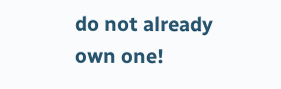do not already own one!